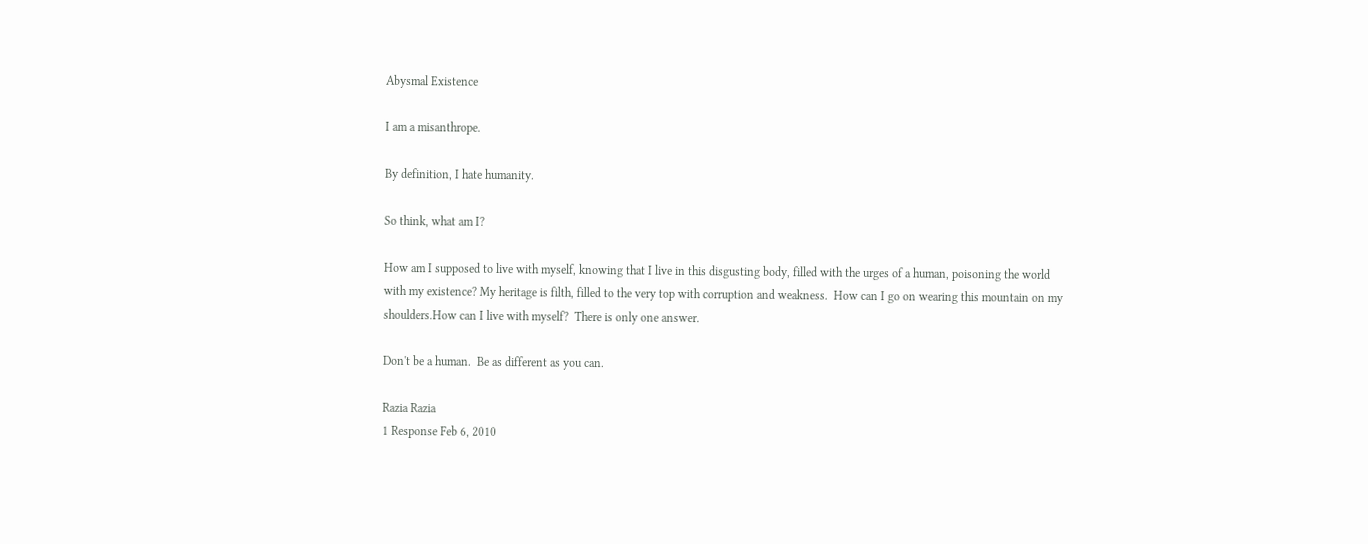Abysmal Existence

I am a misanthrope.

By definition, I hate humanity.

So think, what am I?

How am I supposed to live with myself, knowing that I live in this disgusting body, filled with the urges of a human, poisoning the world with my existence? My heritage is filth, filled to the very top with corruption and weakness.  How can I go on wearing this mountain on my shoulders.How can I live with myself?  There is only one answer.

Don't be a human.  Be as different as you can.

Razia Razia
1 Response Feb 6, 2010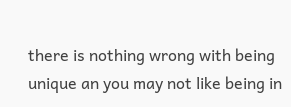there is nothing wrong with being unique an you may not like being in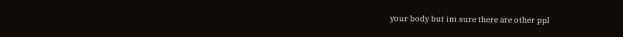your body but im sure there are other ppl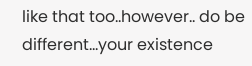like that too..however.. do be different...your existence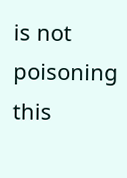is not poisoning this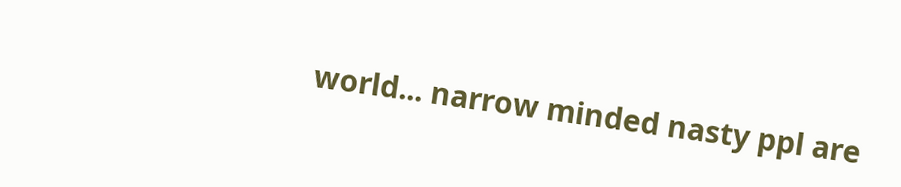world... narrow minded nasty ppl are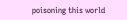poisoning this world